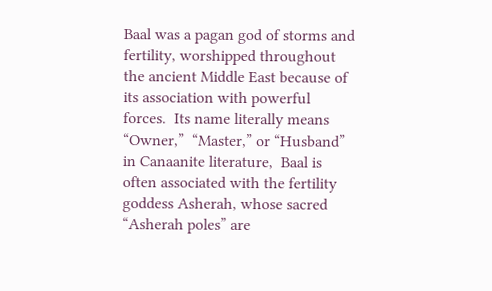Baal was a pagan god of storms and fertility, worshipped throughout the ancient Middle East because of its association with powerful forces.  Its name literally means “Owner,”  “Master,” or “Husband” in Canaanite literature,  Baal is often associated with the fertility goddess Asherah, whose sacred “Asherah poles” are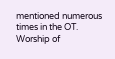mentioned numerous times in the OT.  Worship of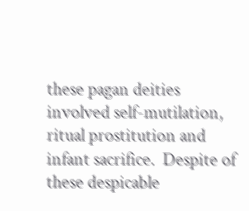these pagan deities involved self-mutilation, ritual prostitution and infant sacrifice.  Despite of these despicable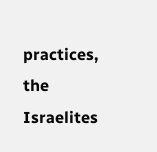practices, the Israelites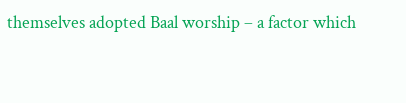themselves adopted Baal worship – a factor which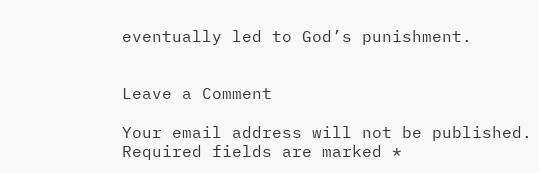eventually led to God’s punishment.


Leave a Comment

Your email address will not be published. Required fields are marked *